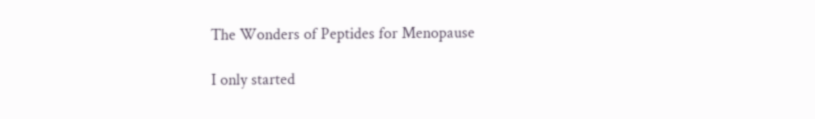The Wonders of Peptides for Menopause

I only started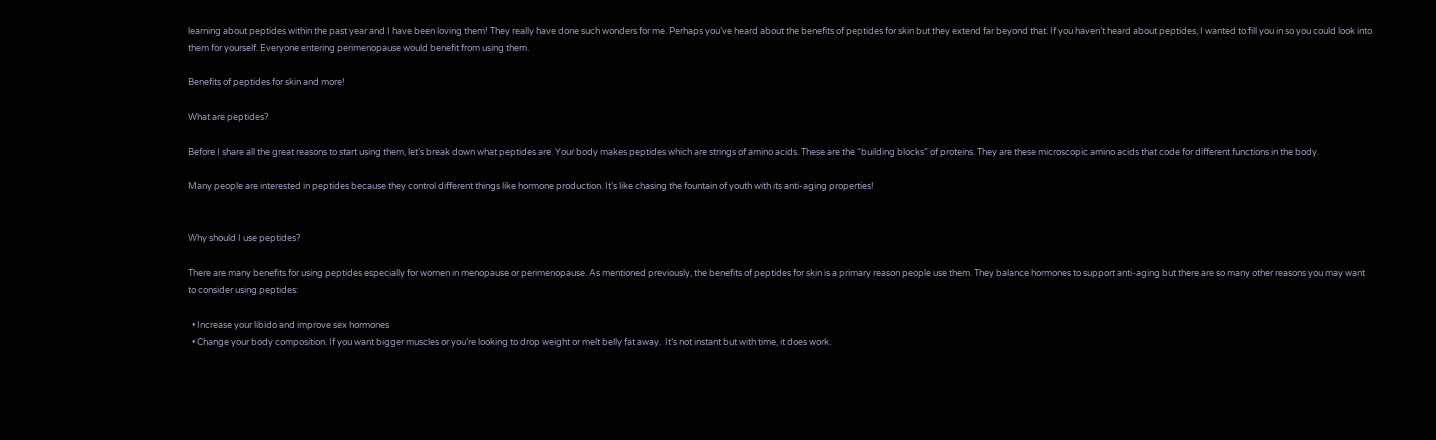learning about peptides within the past year and I have been loving them! They really have done such wonders for me. Perhaps you’ve heard about the benefits of peptides for skin but they extend far beyond that. If you haven’t heard about peptides, I wanted to fill you in so you could look into them for yourself. Everyone entering perimenopause would benefit from using them.

Benefits of peptides for skin and more!

What are peptides?

Before I share all the great reasons to start using them, let’s break down what peptides are. Your body makes peptides which are strings of amino acids. These are the “building blocks” of proteins. They are these microscopic amino acids that code for different functions in the body.

Many people are interested in peptides because they control different things like hormone production. It’s like chasing the fountain of youth with its anti-aging properties!


Why should I use peptides?

There are many benefits for using peptides especially for women in menopause or perimenopause. As mentioned previously, the benefits of peptides for skin is a primary reason people use them. They balance hormones to support anti-aging but there are so many other reasons you may want to consider using peptides:

  • Increase your libido and improve sex hormones
  • Change your body composition. If you want bigger muscles or you’re looking to drop weight or melt belly fat away.  It’s not instant but with time, it does work.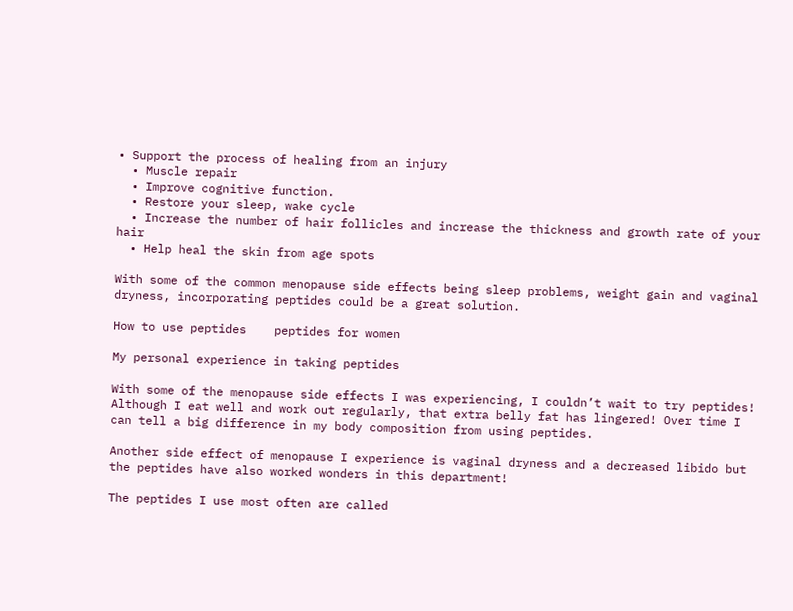• Support the process of healing from an injury
  • Muscle repair
  • Improve cognitive function.
  • Restore your sleep, wake cycle
  • Increase the number of hair follicles and increase the thickness and growth rate of your hair
  • Help heal the skin from age spots

With some of the common menopause side effects being sleep problems, weight gain and vaginal dryness, incorporating peptides could be a great solution.

How to use peptides    peptides for women

My personal experience in taking peptides

With some of the menopause side effects I was experiencing, I couldn’t wait to try peptides! Although I eat well and work out regularly, that extra belly fat has lingered! Over time I can tell a big difference in my body composition from using peptides.

Another side effect of menopause I experience is vaginal dryness and a decreased libido but the peptides have also worked wonders in this department!

The peptides I use most often are called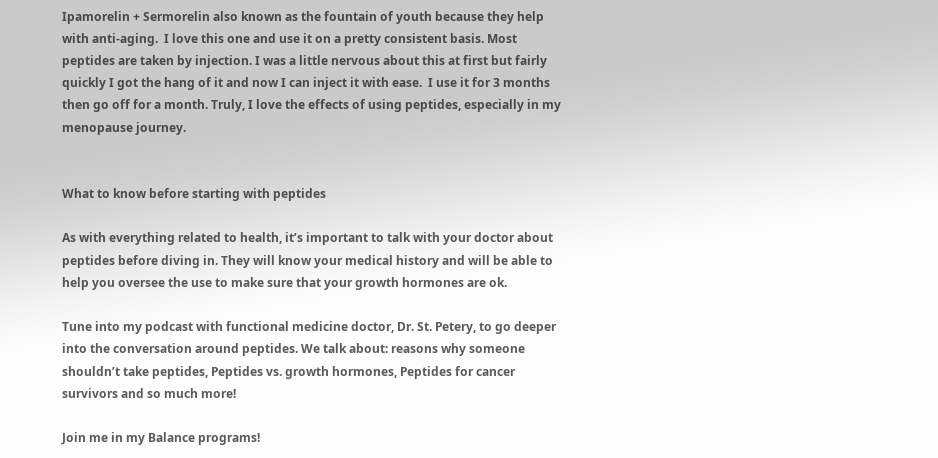Ipamorelin + Sermorelin also known as the fountain of youth because they help with anti-aging.  I love this one and use it on a pretty consistent basis. Most peptides are taken by injection. I was a little nervous about this at first but fairly quickly I got the hang of it and now I can inject it with ease.  I use it for 3 months then go off for a month. Truly, I love the effects of using peptides, especially in my menopause journey.


What to know before starting with peptides

As with everything related to health, it’s important to talk with your doctor about peptides before diving in. They will know your medical history and will be able to help you oversee the use to make sure that your growth hormones are ok.

Tune into my podcast with functional medicine doctor, Dr. St. Petery, to go deeper into the conversation around peptides. We talk about: reasons why someone shouldn’t take peptides, Peptides vs. growth hormones, Peptides for cancer survivors and so much more!

Join me in my Balance programs!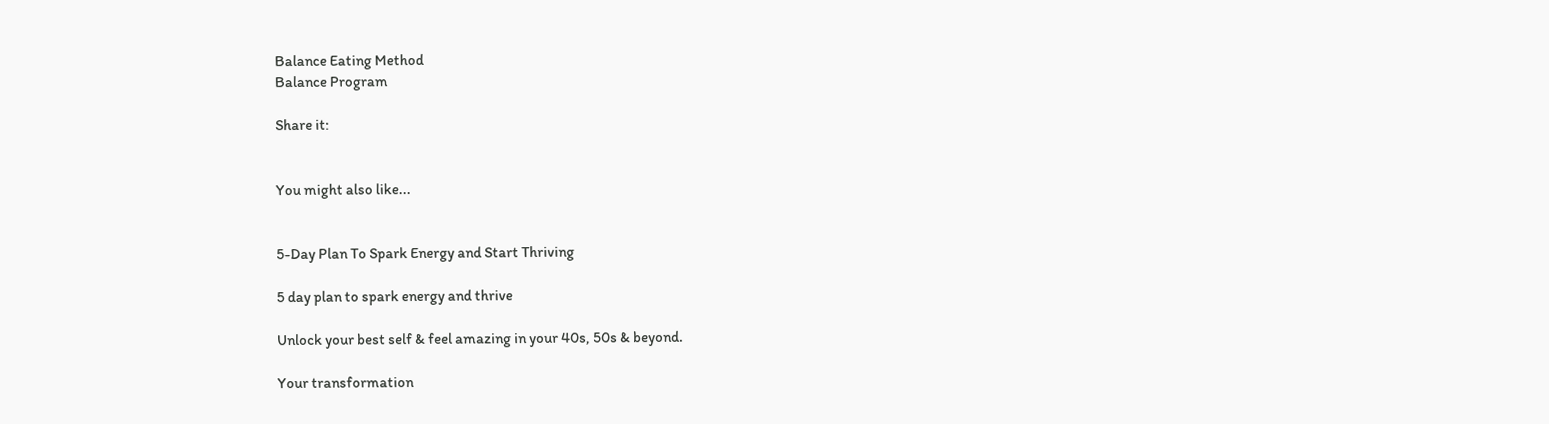Balance Eating Method
Balance Program

Share it:


You might also like...


5-Day Plan To Spark Energy and Start Thriving

5 day plan to spark energy and thrive

Unlock your best self & feel amazing in your 40s, 50s & beyond.

Your transformation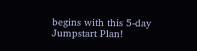begins with this 5-day Jumpstart Plan!